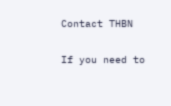Contact THBN

If you need to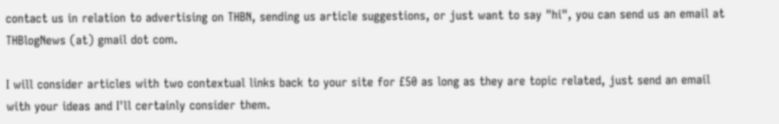contact us in relation to advertising on THBN, sending us article suggestions, or just want to say "hi", you can send us an email at THBlogNews (at) gmail dot com.

I will consider articles with two contextual links back to your site for £50 as long as they are topic related, just send an email with your ideas and I'll certainly consider them.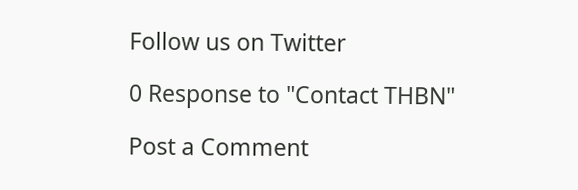Follow us on Twitter

0 Response to "Contact THBN"

Post a Comment